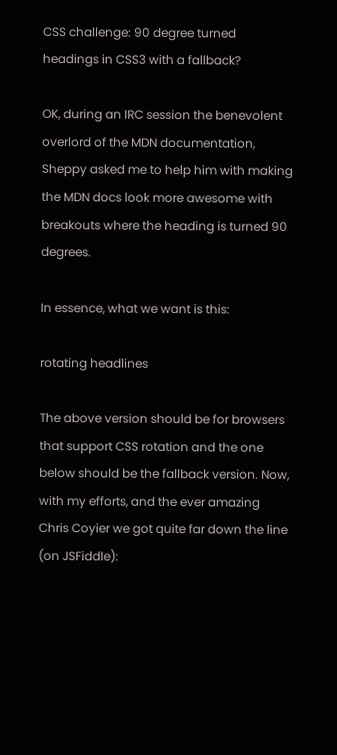CSS challenge: 90 degree turned headings in CSS3 with a fallback?

OK, during an IRC session the benevolent overlord of the MDN documentation, Sheppy asked me to help him with making the MDN docs look more awesome with breakouts where the heading is turned 90 degrees.

In essence, what we want is this:

rotating headlines

The above version should be for browsers that support CSS rotation and the one below should be the fallback version. Now, with my efforts, and the ever amazing Chris Coyier we got quite far down the line (on JSFiddle):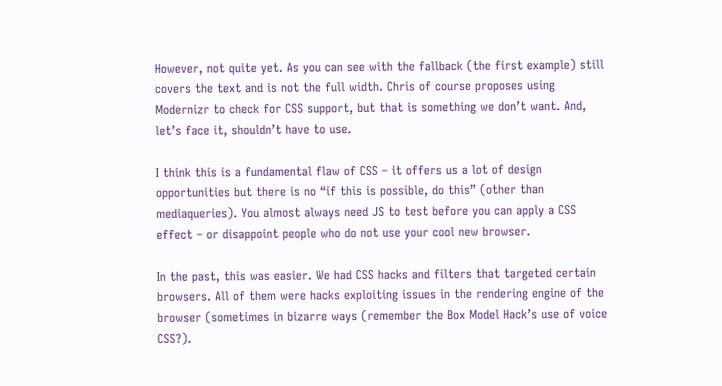However, not quite yet. As you can see with the fallback (the first example) still covers the text and is not the full width. Chris of course proposes using Modernizr to check for CSS support, but that is something we don’t want. And, let’s face it, shouldn’t have to use.

I think this is a fundamental flaw of CSS – it offers us a lot of design opportunities but there is no “if this is possible, do this” (other than mediaqueries). You almost always need JS to test before you can apply a CSS effect – or disappoint people who do not use your cool new browser.

In the past, this was easier. We had CSS hacks and filters that targeted certain browsers. All of them were hacks exploiting issues in the rendering engine of the browser (sometimes in bizarre ways (remember the Box Model Hack’s use of voice CSS?).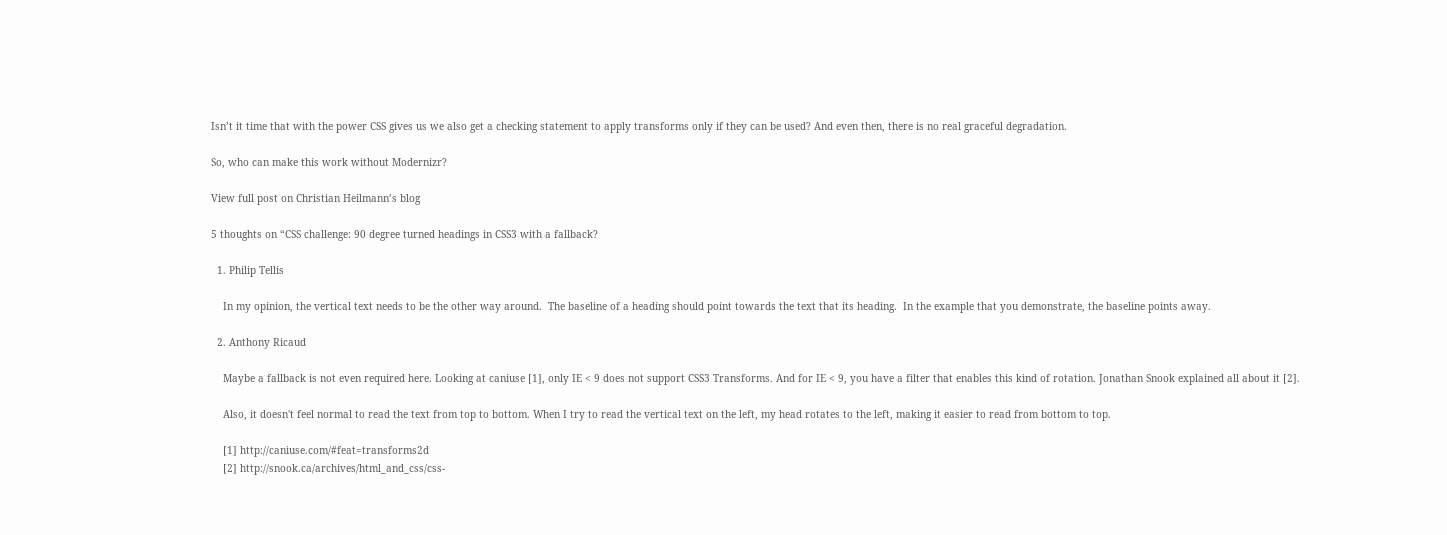Isn’t it time that with the power CSS gives us we also get a checking statement to apply transforms only if they can be used? And even then, there is no real graceful degradation.

So, who can make this work without Modernizr?

View full post on Christian Heilmann’s blog

5 thoughts on “CSS challenge: 90 degree turned headings in CSS3 with a fallback?

  1. Philip Tellis

    In my opinion, the vertical text needs to be the other way around.  The baseline of a heading should point towards the text that its heading.  In the example that you demonstrate, the baseline points away.

  2. Anthony Ricaud

    Maybe a fallback is not even required here. Looking at caniuse [1], only IE < 9 does not support CSS3 Transforms. And for IE < 9, you have a filter that enables this kind of rotation. Jonathan Snook explained all about it [2].

    Also, it doesn't feel normal to read the text from top to bottom. When I try to read the vertical text on the left, my head rotates to the left, making it easier to read from bottom to top.

    [1] http://caniuse.com/#feat=transforms2d
    [2] http://snook.ca/archives/html_and_css/css-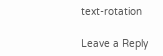text-rotation

Leave a Reply